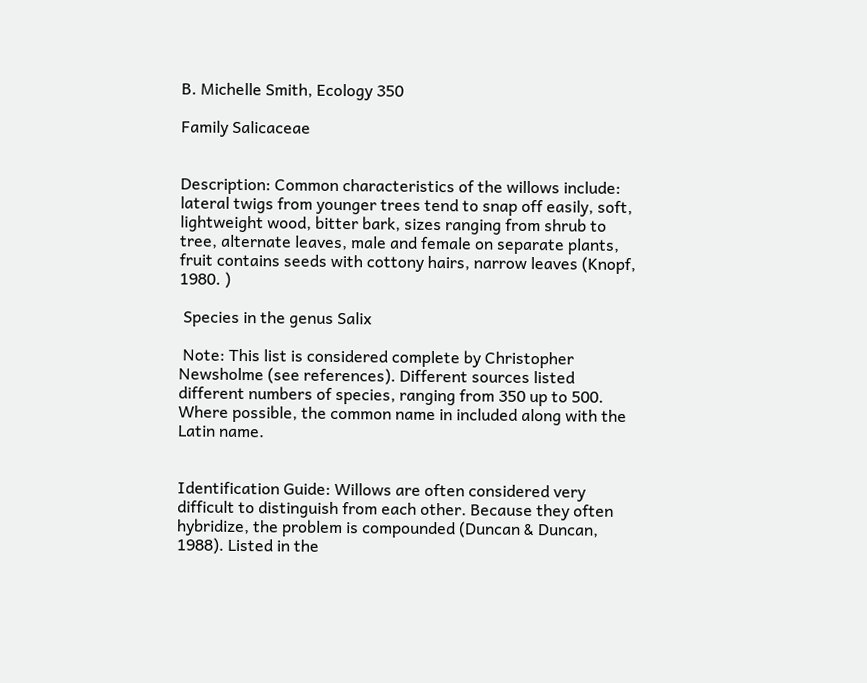B. Michelle Smith, Ecology 350

Family Salicaceae


Description: Common characteristics of the willows include: lateral twigs from younger trees tend to snap off easily, soft, lightweight wood, bitter bark, sizes ranging from shrub to tree, alternate leaves, male and female on separate plants, fruit contains seeds with cottony hairs, narrow leaves (Knopf, 1980. )

 Species in the genus Salix

 Note: This list is considered complete by Christopher Newsholme (see references). Different sources listed different numbers of species, ranging from 350 up to 500. Where possible, the common name in included along with the Latin name.


Identification Guide: Willows are often considered very difficult to distinguish from each other. Because they often hybridize, the problem is compounded (Duncan & Duncan, 1988). Listed in the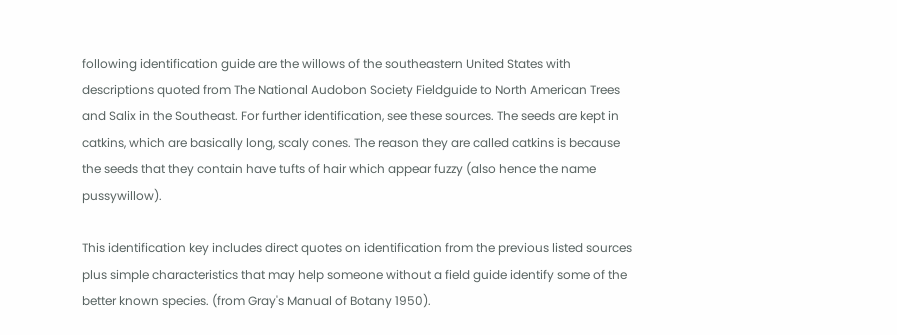following identification guide are the willows of the southeastern United States with descriptions quoted from The National Audobon Society Fieldguide to North American Trees and Salix in the Southeast. For further identification, see these sources. The seeds are kept in catkins, which are basically long, scaly cones. The reason they are called catkins is because the seeds that they contain have tufts of hair which appear fuzzy (also hence the name pussywillow).

This identification key includes direct quotes on identification from the previous listed sources plus simple characteristics that may help someone without a field guide identify some of the better known species. (from Gray's Manual of Botany 1950).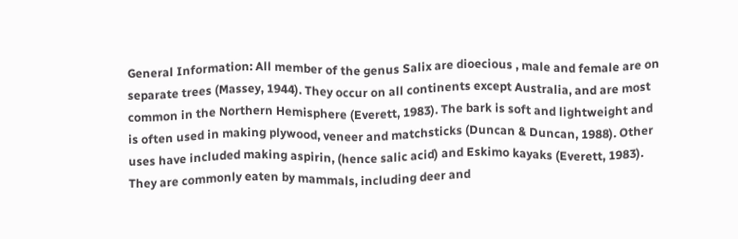General Information: All member of the genus Salix are dioecious , male and female are on separate trees (Massey, 1944). They occur on all continents except Australia, and are most common in the Northern Hemisphere (Everett, 1983). The bark is soft and lightweight and is often used in making plywood, veneer and matchsticks (Duncan & Duncan, 1988). Other uses have included making aspirin, (hence salic acid) and Eskimo kayaks (Everett, 1983). They are commonly eaten by mammals, including deer and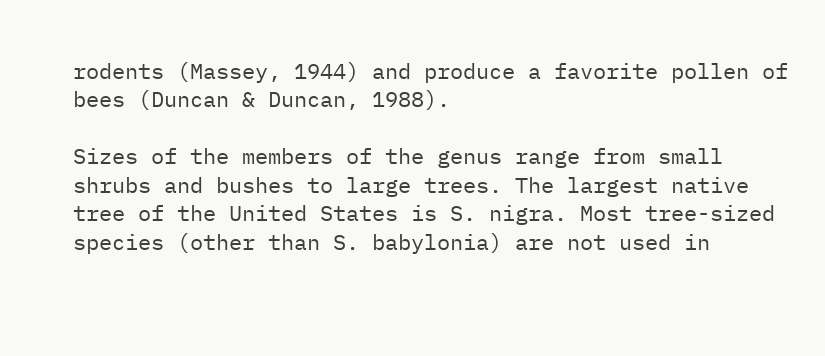rodents (Massey, 1944) and produce a favorite pollen of bees (Duncan & Duncan, 1988).

Sizes of the members of the genus range from small shrubs and bushes to large trees. The largest native tree of the United States is S. nigra. Most tree-sized species (other than S. babylonia) are not used in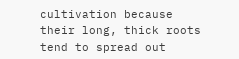cultivation because their long, thick roots tend to spread out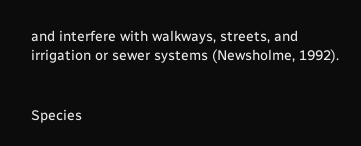and interfere with walkways, streets, and irrigation or sewer systems (Newsholme, 1992).


Species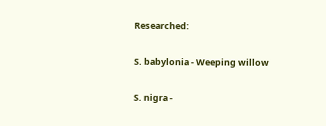Researched:

S. babylonia - Weeping willow

S. nigra -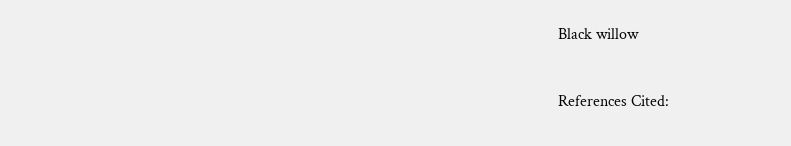Black willow


References Cited: